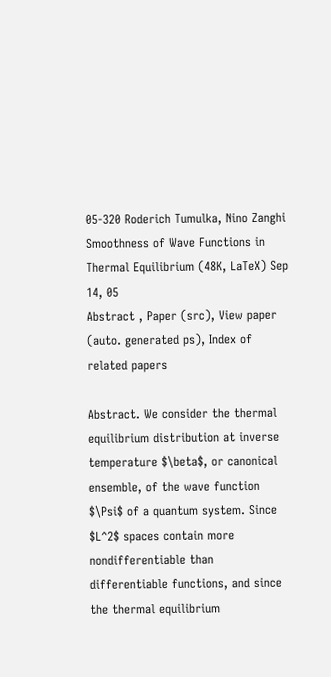05-320 Roderich Tumulka, Nino Zanghi
Smoothness of Wave Functions in Thermal Equilibrium (48K, LaTeX) Sep 14, 05
Abstract , Paper (src), View paper (auto. generated ps), Index of related papers

Abstract. We consider the thermal equilibrium distribution at inverse temperature $\beta$, or canonical ensemble, of the wave function $\Psi$ of a quantum system. Since $L^2$ spaces contain more nondifferentiable than differentiable functions, and since the thermal equilibrium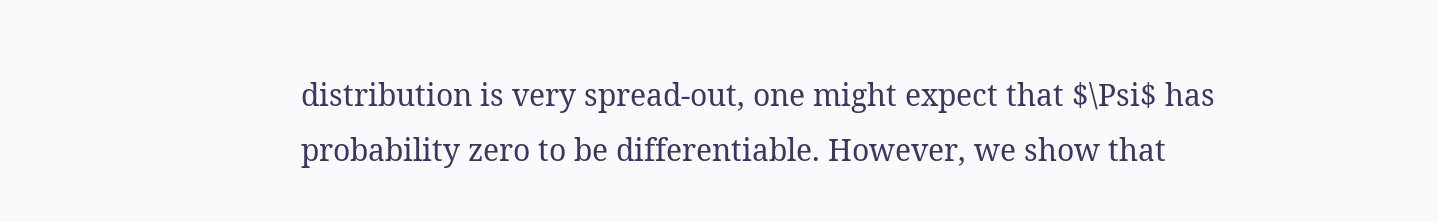distribution is very spread-out, one might expect that $\Psi$ has probability zero to be differentiable. However, we show that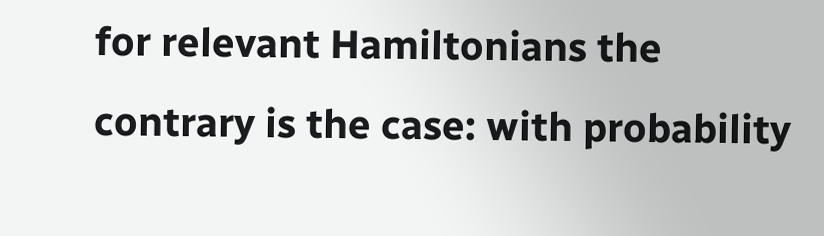for relevant Hamiltonians the contrary is the case: with probability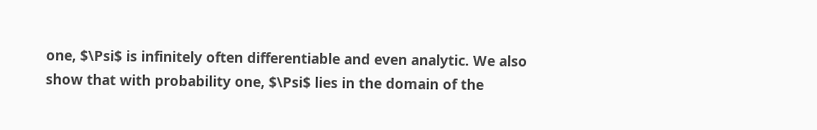one, $\Psi$ is infinitely often differentiable and even analytic. We also show that with probability one, $\Psi$ lies in the domain of the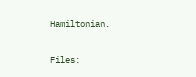Hamiltonian.

Files: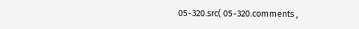05-320.src( 05-320.comments ,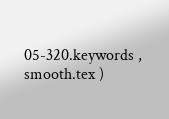05-320.keywords , smooth.tex )